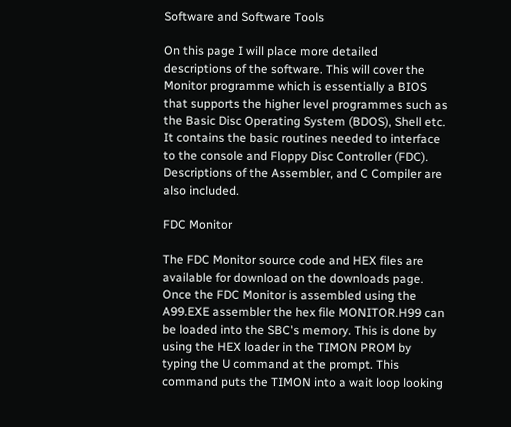Software and Software Tools

On this page I will place more detailed descriptions of the software. This will cover the Monitor programme which is essentially a BIOS that supports the higher level programmes such as the Basic Disc Operating System (BDOS), Shell etc. It contains the basic routines needed to interface to the console and Floppy Disc Controller (FDC). Descriptions of the Assembler, and C Compiler are also included.

FDC Monitor

The FDC Monitor source code and HEX files are available for download on the downloads page. Once the FDC Monitor is assembled using the A99.EXE assembler the hex file MONITOR.H99 can be loaded into the SBC's memory. This is done by using the HEX loader in the TIMON PROM by typing the U command at the prompt. This command puts the TIMON into a wait loop looking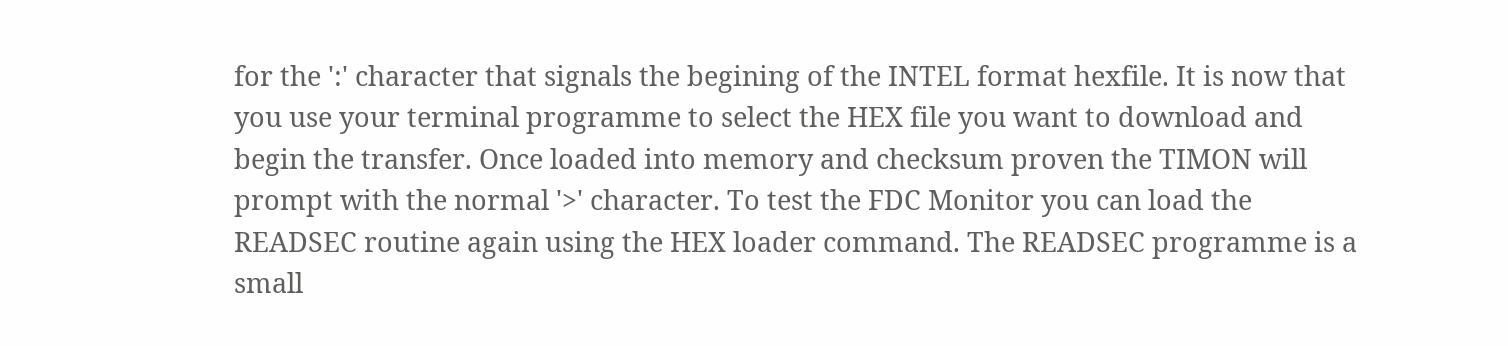for the ':' character that signals the begining of the INTEL format hexfile. It is now that you use your terminal programme to select the HEX file you want to download and begin the transfer. Once loaded into memory and checksum proven the TIMON will prompt with the normal '>' character. To test the FDC Monitor you can load the READSEC routine again using the HEX loader command. The READSEC programme is a small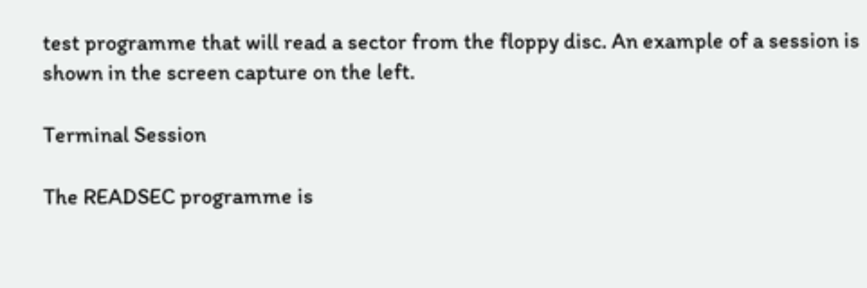test programme that will read a sector from the floppy disc. An example of a session is shown in the screen capture on the left.

Terminal Session

The READSEC programme is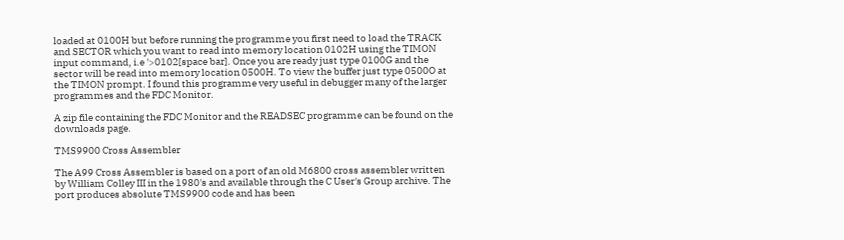loaded at 0100H but before running the programme you first need to load the TRACK and SECTOR which you want to read into memory location 0102H using the TIMON input command, i.e '>0102[space bar]. Once you are ready just type 0100G and the sector will be read into memory location 0500H. To view the buffer just type 0500O at the TIMON prompt. I found this programme very useful in debugger many of the larger programmes and the FDC Monitor.

A zip file containing the FDC Monitor and the READSEC programme can be found on the downloads page.

TMS9900 Cross Assembler

The A99 Cross Assembler is based on a port of an old M6800 cross assembler written by William Colley III in the 1980's and available through the C User's Group archive. The port produces absolute TMS9900 code and has been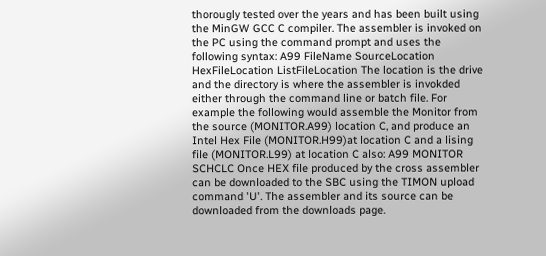thorougly tested over the years and has been built using the MinGW GCC C compiler. The assembler is invoked on the PC using the command prompt and uses the following syntax: A99 FileName SourceLocation HexFileLocation ListFileLocation The location is the drive and the directory is where the assembler is invokded either through the command line or batch file. For example the following would assemble the Monitor from the source (MONITOR.A99) location C, and produce an Intel Hex File (MONITOR.H99)at location C and a lising file (MONITOR.L99) at location C also: A99 MONITOR SCHCLC Once HEX file produced by the cross assembler can be downloaded to the SBC using the TIMON upload command 'U'. The assembler and its source can be downloaded from the downloads page.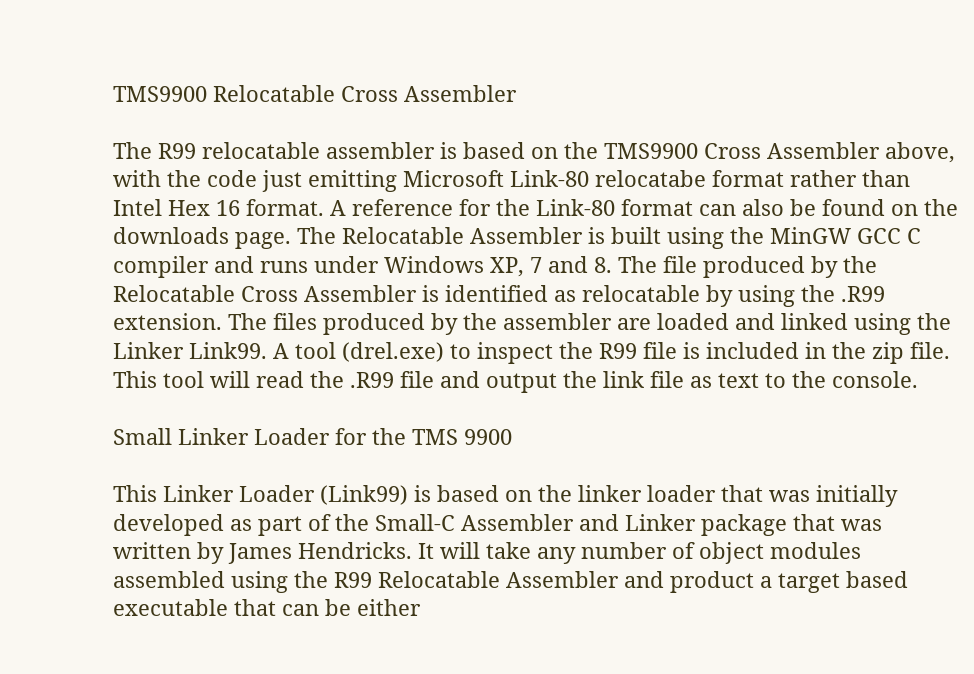TMS9900 Relocatable Cross Assembler

The R99 relocatable assembler is based on the TMS9900 Cross Assembler above, with the code just emitting Microsoft Link-80 relocatabe format rather than Intel Hex 16 format. A reference for the Link-80 format can also be found on the downloads page. The Relocatable Assembler is built using the MinGW GCC C compiler and runs under Windows XP, 7 and 8. The file produced by the Relocatable Cross Assembler is identified as relocatable by using the .R99 extension. The files produced by the assembler are loaded and linked using the Linker Link99. A tool (drel.exe) to inspect the R99 file is included in the zip file. This tool will read the .R99 file and output the link file as text to the console.

Small Linker Loader for the TMS 9900

This Linker Loader (Link99) is based on the linker loader that was initially developed as part of the Small-C Assembler and Linker package that was written by James Hendricks. It will take any number of object modules assembled using the R99 Relocatable Assembler and product a target based executable that can be either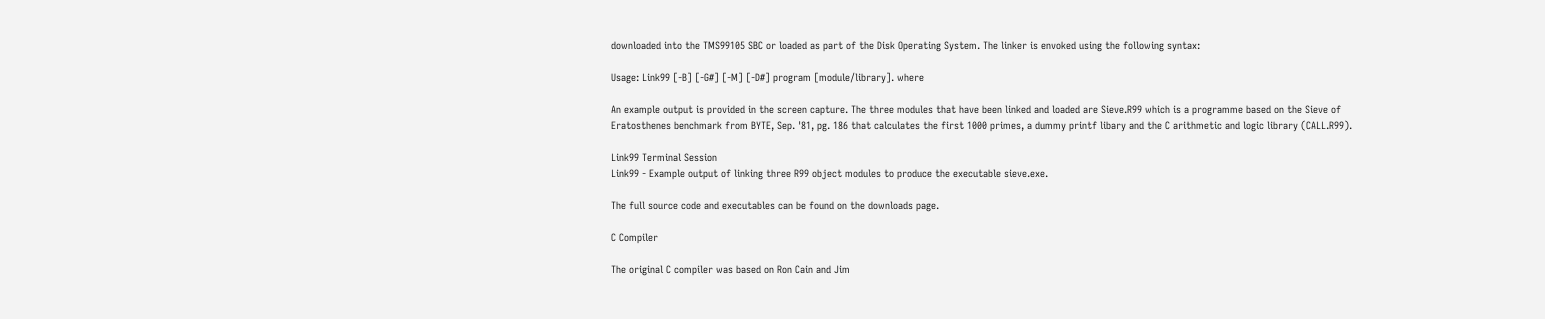downloaded into the TMS99105 SBC or loaded as part of the Disk Operating System. The linker is envoked using the following syntax:

Usage: Link99 [-B] [-G#] [-M] [-D#] program [module/library]. where

An example output is provided in the screen capture. The three modules that have been linked and loaded are Sieve.R99 which is a programme based on the Sieve of Eratosthenes benchmark from BYTE, Sep. '81, pg. 186 that calculates the first 1000 primes, a dummy printf libary and the C arithmetic and logic library (CALL.R99).

Link99 Terminal Session
Link99 - Example output of linking three R99 object modules to produce the executable sieve.exe.

The full source code and executables can be found on the downloads page.

C Compiler

The original C compiler was based on Ron Cain and Jim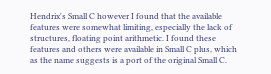Hendrix's Small C however I found that the available features were somewhat limiting, especially the lack of structures, floating point arithmetic. I found these features and others were available in Small C plus, which as the name suggests is a port of the original Small C.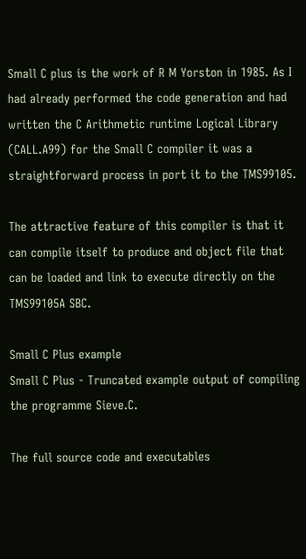Small C plus is the work of R M Yorston in 1985. As I had already performed the code generation and had written the C Arithmetic runtime Logical Library (CALL.A99) for the Small C compiler it was a straightforward process in port it to the TMS99105.

The attractive feature of this compiler is that it can compile itself to produce and object file that can be loaded and link to execute directly on the TMS99105A SBC.

Small C Plus example
Small C Plus - Truncated example output of compiling the programme Sieve.C.

The full source code and executables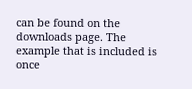can be found on the downloads page. The example that is included is once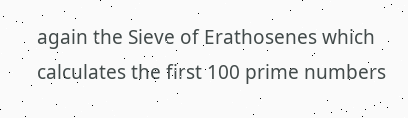again the Sieve of Erathosenes which calculates the first 100 prime numbers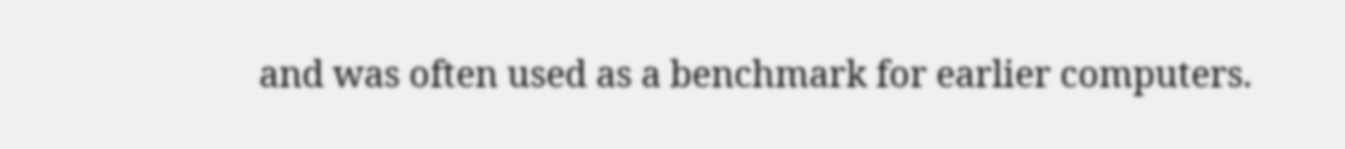and was often used as a benchmark for earlier computers.